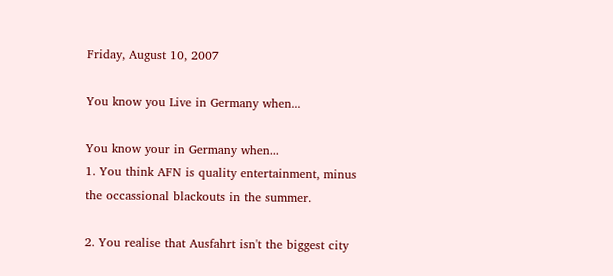Friday, August 10, 2007

You know you Live in Germany when...

You know your in Germany when...
1. You think AFN is quality entertainment, minus the occassional blackouts in the summer.

2. You realise that Ausfahrt isn't the biggest city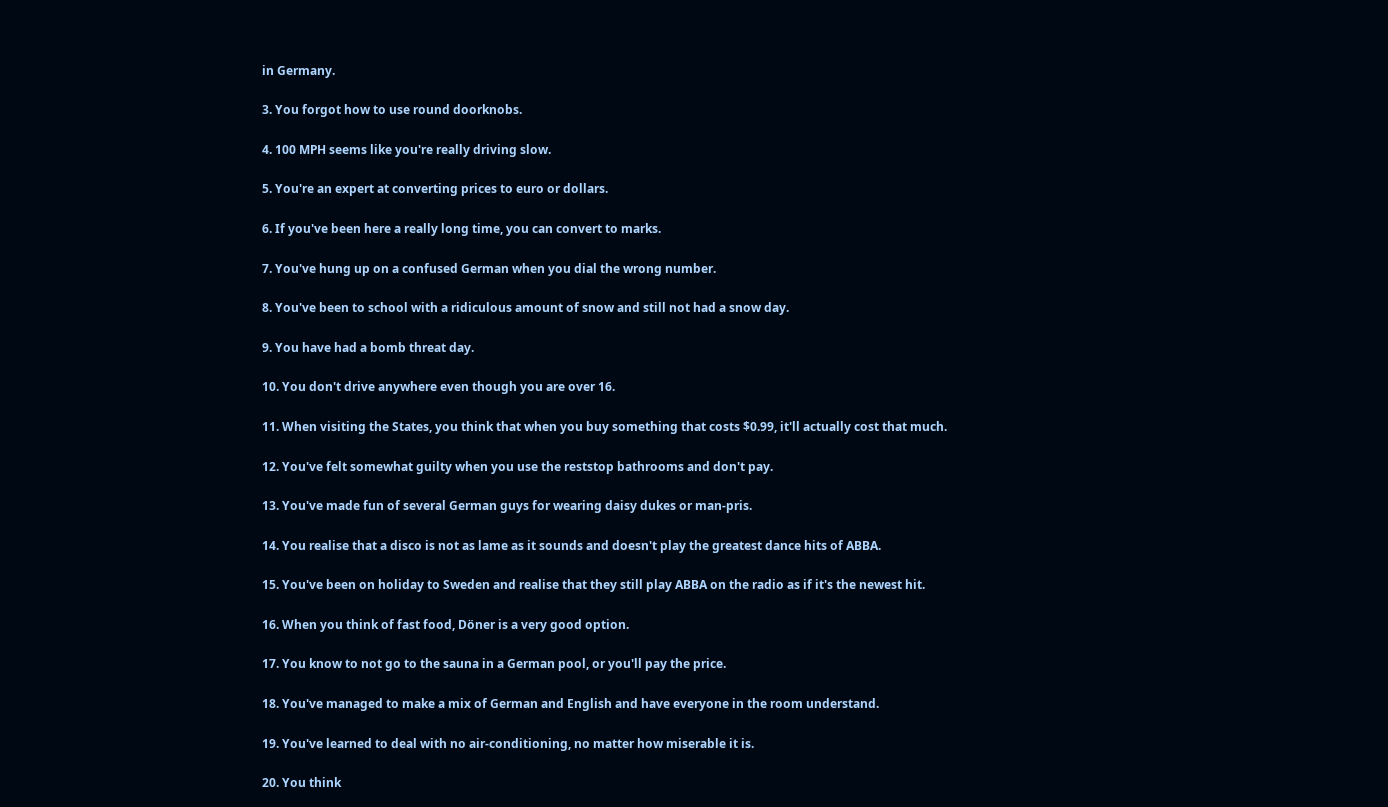in Germany.

3. You forgot how to use round doorknobs.

4. 100 MPH seems like you're really driving slow.

5. You're an expert at converting prices to euro or dollars.

6. If you've been here a really long time, you can convert to marks.

7. You've hung up on a confused German when you dial the wrong number.

8. You've been to school with a ridiculous amount of snow and still not had a snow day.

9. You have had a bomb threat day.

10. You don't drive anywhere even though you are over 16.

11. When visiting the States, you think that when you buy something that costs $0.99, it'll actually cost that much.

12. You've felt somewhat guilty when you use the reststop bathrooms and don't pay.

13. You've made fun of several German guys for wearing daisy dukes or man-pris.

14. You realise that a disco is not as lame as it sounds and doesn't play the greatest dance hits of ABBA.

15. You've been on holiday to Sweden and realise that they still play ABBA on the radio as if it's the newest hit.

16. When you think of fast food, Döner is a very good option.

17. You know to not go to the sauna in a German pool, or you'll pay the price.

18. You've managed to make a mix of German and English and have everyone in the room understand.

19. You've learned to deal with no air-conditioning, no matter how miserable it is.

20. You think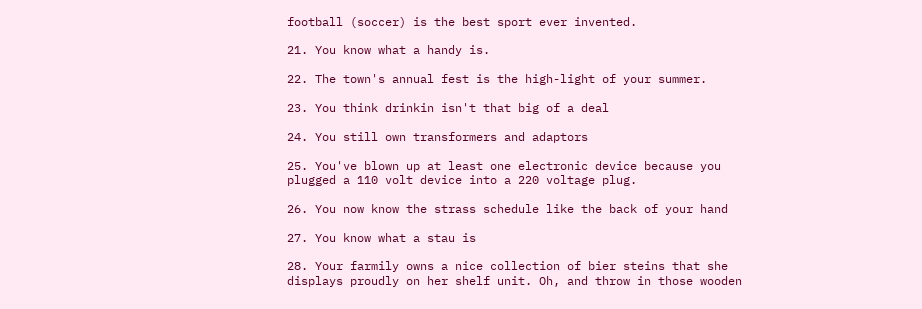football (soccer) is the best sport ever invented.

21. You know what a handy is.

22. The town's annual fest is the high-light of your summer.

23. You think drinkin isn't that big of a deal

24. You still own transformers and adaptors

25. You've blown up at least one electronic device because you plugged a 110 volt device into a 220 voltage plug.

26. You now know the strass schedule like the back of your hand

27. You know what a stau is

28. Your farmily owns a nice collection of bier steins that she displays proudly on her shelf unit. Oh, and throw in those wooden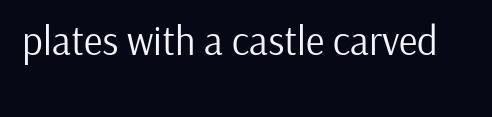plates with a castle carved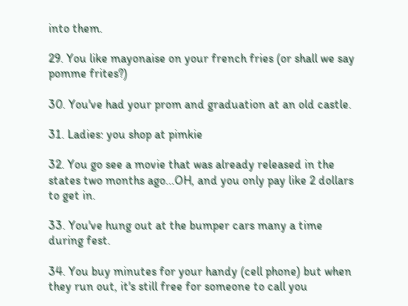into them.

29. You like mayonaise on your french fries (or shall we say pomme frites?)

30. You've had your prom and graduation at an old castle.

31. Ladies: you shop at pimkie

32. You go see a movie that was already released in the states two months ago...OH, and you only pay like 2 dollars to get in.

33. You've hung out at the bumper cars many a time during fest.

34. You buy minutes for your handy (cell phone) but when they run out, it's still free for someone to call you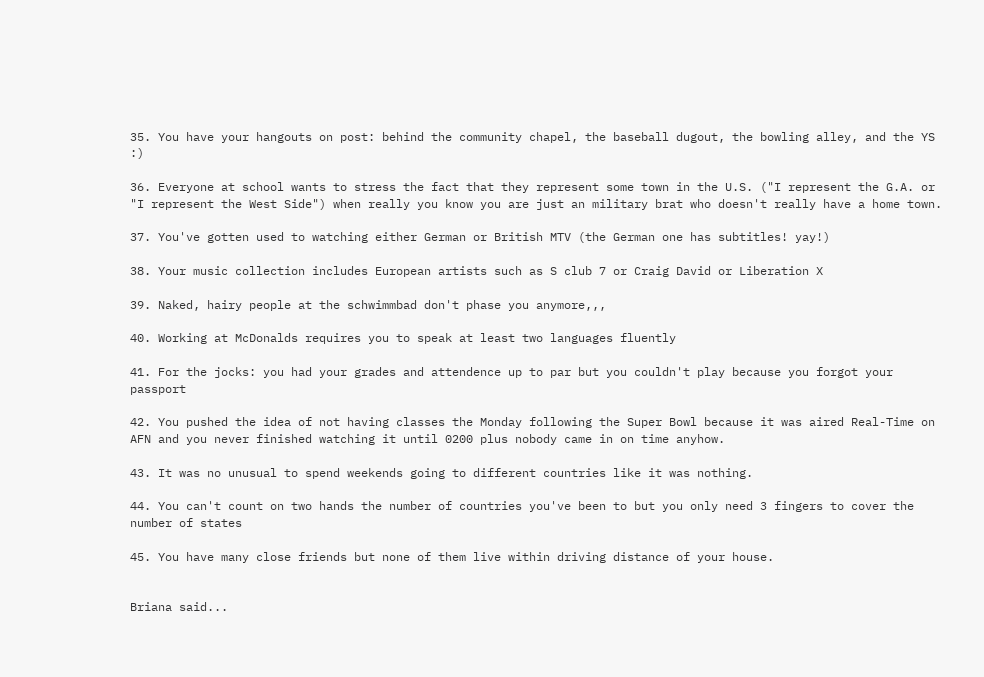35. You have your hangouts on post: behind the community chapel, the baseball dugout, the bowling alley, and the YS :)

36. Everyone at school wants to stress the fact that they represent some town in the U.S. ("I represent the G.A. or "I represent the West Side") when really you know you are just an military brat who doesn't really have a home town.

37. You've gotten used to watching either German or British MTV (the German one has subtitles! yay!)

38. Your music collection includes European artists such as S club 7 or Craig David or Liberation X

39. Naked, hairy people at the schwimmbad don't phase you anymore,,,

40. Working at McDonalds requires you to speak at least two languages fluently

41. For the jocks: you had your grades and attendence up to par but you couldn't play because you forgot your passport

42. You pushed the idea of not having classes the Monday following the Super Bowl because it was aired Real-Time on AFN and you never finished watching it until 0200 plus nobody came in on time anyhow.

43. It was no unusual to spend weekends going to different countries like it was nothing.

44. You can't count on two hands the number of countries you've been to but you only need 3 fingers to cover the number of states

45. You have many close friends but none of them live within driving distance of your house.


Briana said...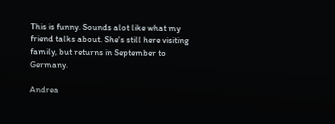This is funny. Sounds alot like what my friend talks about. She's still here visiting family, but returns in September to Germany.

Andrea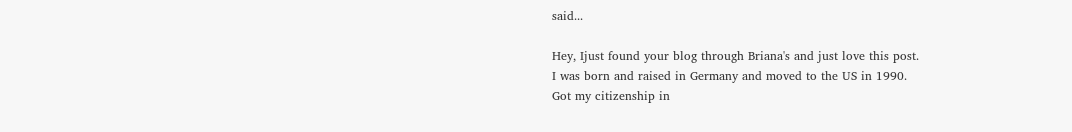said...

Hey, Ijust found your blog through Briana's and just love this post.
I was born and raised in Germany and moved to the US in 1990.
Got my citizenship in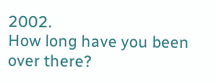2002.
How long have you been over there?